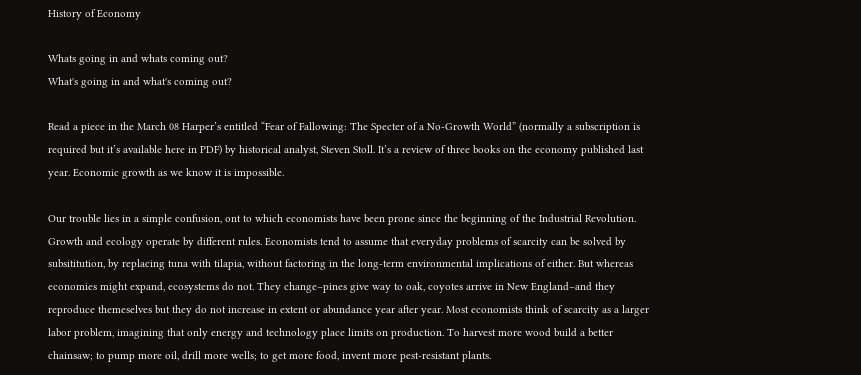History of Economy

Whats going in and whats coming out?
What's going in and what's coming out?

Read a piece in the March 08 Harper’s entitled “Fear of Fallowing: The Specter of a No-Growth World” (normally a subscription is required but it’s available here in PDF) by historical analyst, Steven Stoll. It’s a review of three books on the economy published last year. Economic growth as we know it is impossible.

Our trouble lies in a simple confusion, ont to which economists have been prone since the beginning of the Industrial Revolution. Growth and ecology operate by different rules. Economists tend to assume that everyday problems of scarcity can be solved by subsititution, by replacing tuna with tilapia, without factoring in the long-term environmental implications of either. But whereas economies might expand, ecosystems do not. They change–pines give way to oak, coyotes arrive in New England–and they reproduce themeselves but they do not increase in extent or abundance year after year. Most economists think of scarcity as a larger labor problem, imagining that only energy and technology place limits on production. To harvest more wood build a better chainsaw; to pump more oil, drill more wells; to get more food, invent more pest-resistant plants.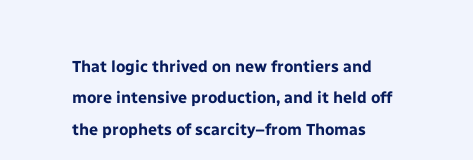That logic thrived on new frontiers and more intensive production, and it held off the prophets of scarcity–from Thomas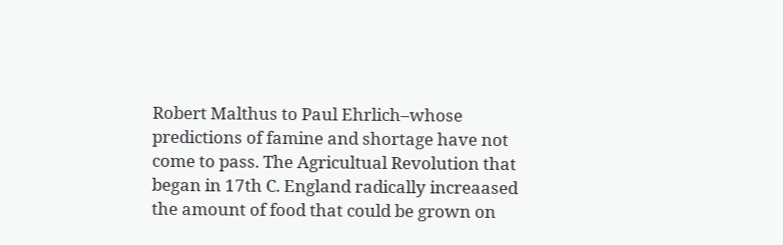Robert Malthus to Paul Ehrlich–whose predictions of famine and shortage have not come to pass. The Agricultual Revolution that began in 17th C. England radically increaased the amount of food that could be grown on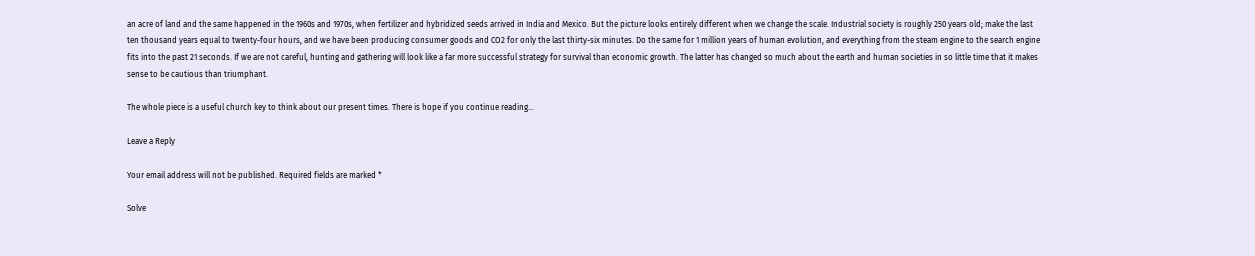an acre of land and the same happened in the 1960s and 1970s, when fertilizer and hybridized seeds arrived in India and Mexico. But the picture looks entirely different when we change the scale. Industrial society is roughly 250 years old; make the last ten thousand years equal to twenty-four hours, and we have been producing consumer goods and CO2 for only the last thirty-six minutes. Do the same for 1 million years of human evolution, and everything from the steam engine to the search engine fits into the past 21 seconds. If we are not careful, hunting and gathering will look like a far more successful strategy for survival than economic growth. The latter has changed so much about the earth and human societies in so little time that it makes sense to be cautious than triumphant.

The whole piece is a useful church key to think about our present times. There is hope if you continue reading…

Leave a Reply

Your email address will not be published. Required fields are marked *

Solve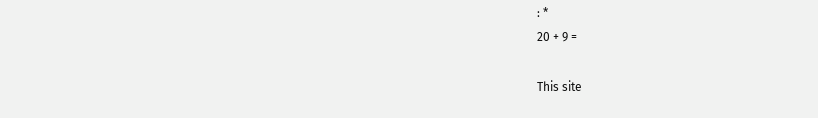: *
20 + 9 =

This site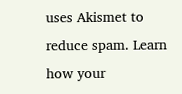uses Akismet to reduce spam. Learn how your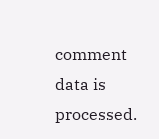comment data is processed.